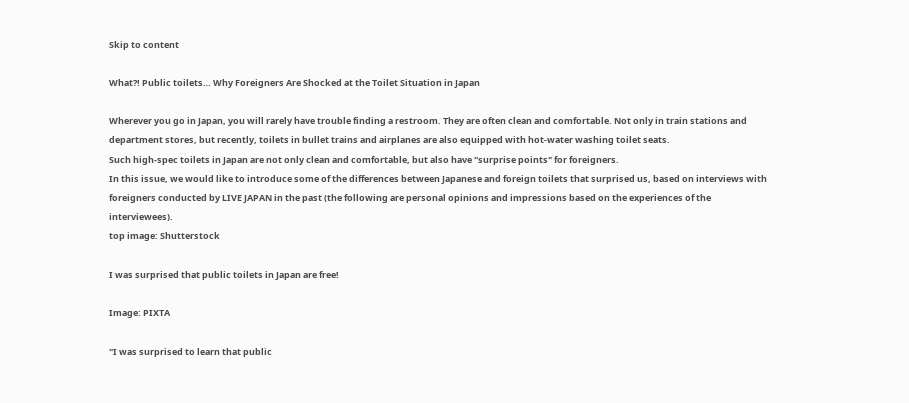Skip to content

What?! Public toilets… Why Foreigners Are Shocked at the Toilet Situation in Japan

Wherever you go in Japan, you will rarely have trouble finding a restroom. They are often clean and comfortable. Not only in train stations and department stores, but recently, toilets in bullet trains and airplanes are also equipped with hot-water washing toilet seats.
Such high-spec toilets in Japan are not only clean and comfortable, but also have "surprise points" for foreigners.
In this issue, we would like to introduce some of the differences between Japanese and foreign toilets that surprised us, based on interviews with foreigners conducted by LIVE JAPAN in the past (the following are personal opinions and impressions based on the experiences of the interviewees).
top image: Shutterstock

I was surprised that public toilets in Japan are free!

Image: PIXTA

"I was surprised to learn that public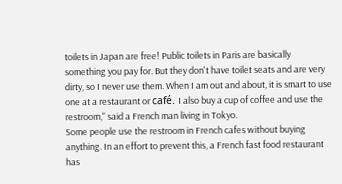toilets in Japan are free! Public toilets in Paris are basically something you pay for. But they don't have toilet seats and are very dirty, so I never use them. When I am out and about, it is smart to use one at a restaurant or café. I also buy a cup of coffee and use the restroom," said a French man living in Tokyo.
Some people use the restroom in French cafes without buying anything. In an effort to prevent this, a French fast food restaurant has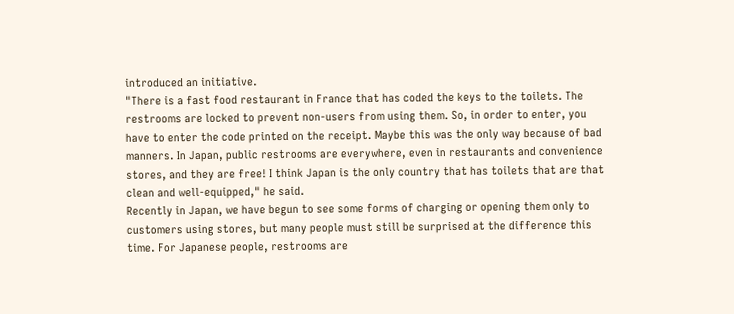introduced an initiative.
"There is a fast food restaurant in France that has coded the keys to the toilets. The restrooms are locked to prevent non-users from using them. So, in order to enter, you have to enter the code printed on the receipt. Maybe this was the only way because of bad manners. In Japan, public restrooms are everywhere, even in restaurants and convenience stores, and they are free! I think Japan is the only country that has toilets that are that clean and well-equipped," he said.
Recently in Japan, we have begun to see some forms of charging or opening them only to customers using stores, but many people must still be surprised at the difference this time. For Japanese people, restrooms are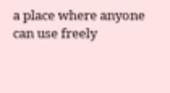a place where anyone can use freely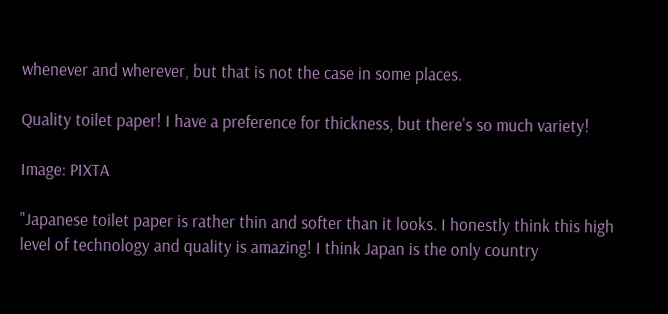whenever and wherever, but that is not the case in some places.

Quality toilet paper! I have a preference for thickness, but there's so much variety!

Image: PIXTA

"Japanese toilet paper is rather thin and softer than it looks. I honestly think this high level of technology and quality is amazing! I think Japan is the only country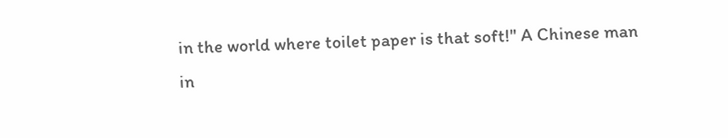in the world where toilet paper is that soft!" A Chinese man in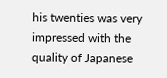his twenties was very impressed with the quality of Japanese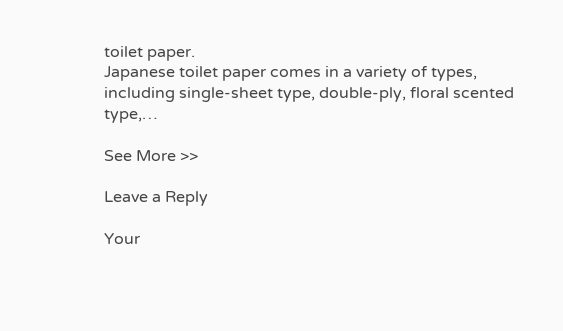toilet paper.
Japanese toilet paper comes in a variety of types, including single-sheet type, double-ply, floral scented type,…

See More >>

Leave a Reply

Your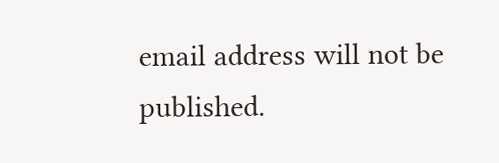email address will not be published.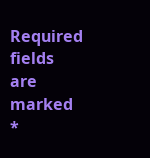Required fields are marked *